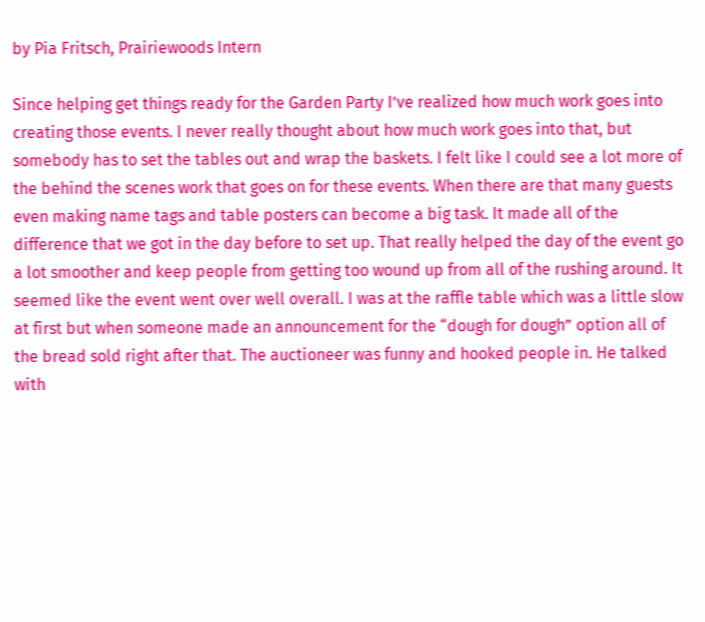by Pia Fritsch, Prairiewoods Intern

Since helping get things ready for the Garden Party I’ve realized how much work goes into creating those events. I never really thought about how much work goes into that, but somebody has to set the tables out and wrap the baskets. I felt like I could see a lot more of the behind the scenes work that goes on for these events. When there are that many guests even making name tags and table posters can become a big task. It made all of the difference that we got in the day before to set up. That really helped the day of the event go a lot smoother and keep people from getting too wound up from all of the rushing around. It seemed like the event went over well overall. I was at the raffle table which was a little slow at first but when someone made an announcement for the “dough for dough” option all of the bread sold right after that. The auctioneer was funny and hooked people in. He talked with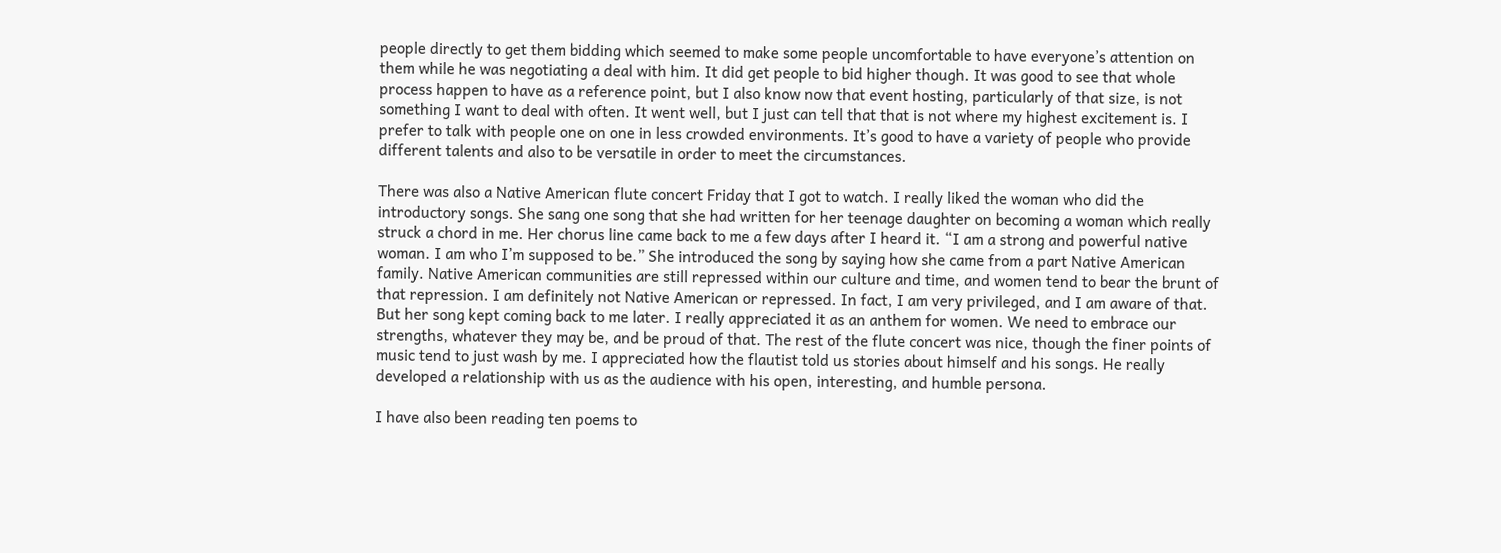people directly to get them bidding which seemed to make some people uncomfortable to have everyone’s attention on them while he was negotiating a deal with him. It did get people to bid higher though. It was good to see that whole process happen to have as a reference point, but I also know now that event hosting, particularly of that size, is not something I want to deal with often. It went well, but I just can tell that that is not where my highest excitement is. I prefer to talk with people one on one in less crowded environments. It’s good to have a variety of people who provide different talents and also to be versatile in order to meet the circumstances.

There was also a Native American flute concert Friday that I got to watch. I really liked the woman who did the introductory songs. She sang one song that she had written for her teenage daughter on becoming a woman which really struck a chord in me. Her chorus line came back to me a few days after I heard it. “I am a strong and powerful native woman. I am who I’m supposed to be.” She introduced the song by saying how she came from a part Native American family. Native American communities are still repressed within our culture and time, and women tend to bear the brunt of that repression. I am definitely not Native American or repressed. In fact, I am very privileged, and I am aware of that. But her song kept coming back to me later. I really appreciated it as an anthem for women. We need to embrace our strengths, whatever they may be, and be proud of that. The rest of the flute concert was nice, though the finer points of music tend to just wash by me. I appreciated how the flautist told us stories about himself and his songs. He really developed a relationship with us as the audience with his open, interesting, and humble persona.

I have also been reading ten poems to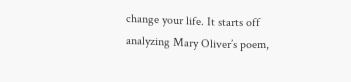change your life. It starts off analyzing Mary Oliver’s poem,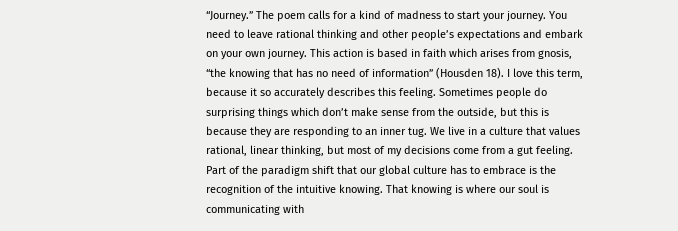“Journey.” The poem calls for a kind of madness to start your journey. You need to leave rational thinking and other people’s expectations and embark on your own journey. This action is based in faith which arises from gnosis, “the knowing that has no need of information” (Housden 18). I love this term, because it so accurately describes this feeling. Sometimes people do surprising things which don’t make sense from the outside, but this is because they are responding to an inner tug. We live in a culture that values rational, linear thinking, but most of my decisions come from a gut feeling. Part of the paradigm shift that our global culture has to embrace is the recognition of the intuitive knowing. That knowing is where our soul is communicating with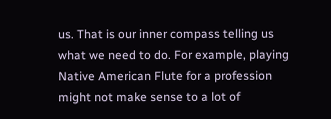us. That is our inner compass telling us what we need to do. For example, playing Native American Flute for a profession might not make sense to a lot of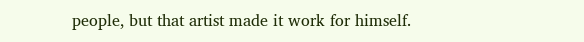people, but that artist made it work for himself.